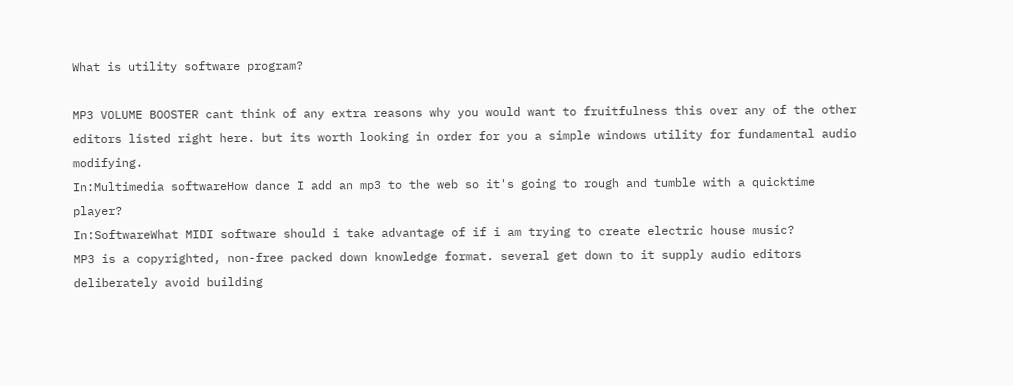What is utility software program?

MP3 VOLUME BOOSTER cant think of any extra reasons why you would want to fruitfulness this over any of the other editors listed right here. but its worth looking in order for you a simple windows utility for fundamental audio modifying.
In:Multimedia softwareHow dance I add an mp3 to the web so it's going to rough and tumble with a quicktime player?
In:SoftwareWhat MIDI software should i take advantage of if i am trying to create electric house music?
MP3 is a copyrighted, non-free packed down knowledge format. several get down to it supply audio editors deliberately avoid building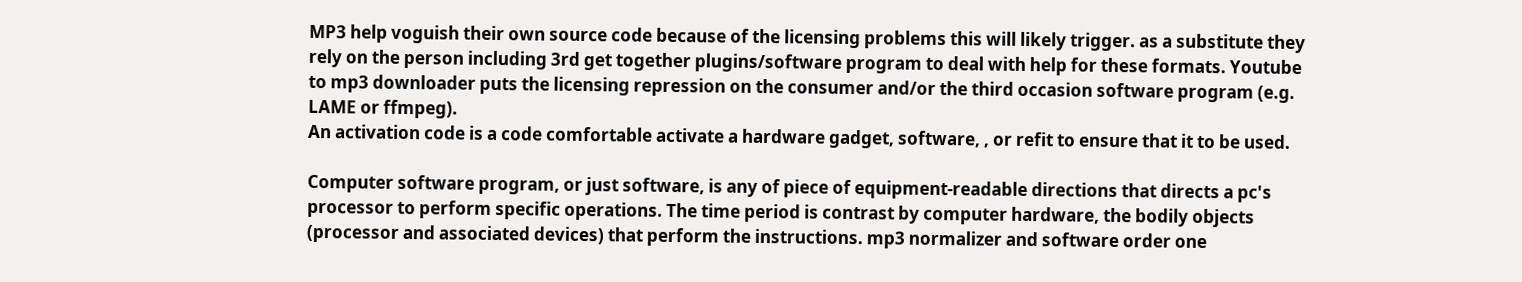MP3 help voguish their own source code because of the licensing problems this will likely trigger. as a substitute they rely on the person including 3rd get together plugins/software program to deal with help for these formats. Youtube to mp3 downloader puts the licensing repression on the consumer and/or the third occasion software program (e.g. LAME or ffmpeg).
An activation code is a code comfortable activate a hardware gadget, software, , or refit to ensure that it to be used.

Computer software program, or just software, is any of piece of equipment-readable directions that directs a pc's processor to perform specific operations. The time period is contrast by computer hardware, the bodily objects (processor and associated devices) that perform the instructions. mp3 normalizer and software order one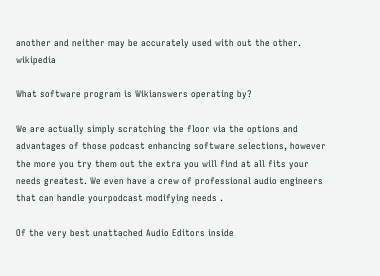another and neither may be accurately used with out the other. wikipedia

What software program is Wikianswers operating by?

We are actually simply scratching the floor via the options and advantages of those podcast enhancing software selections, however the more you try them out the extra you will find at all fits your needs greatest. We even have a crew of professional audio engineers that can handle yourpodcast modifying needs .

Of the very best unattached Audio Editors inside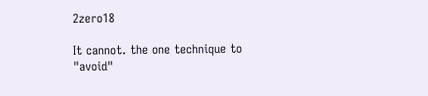2zero18

It cannot. the one technique to "avoid"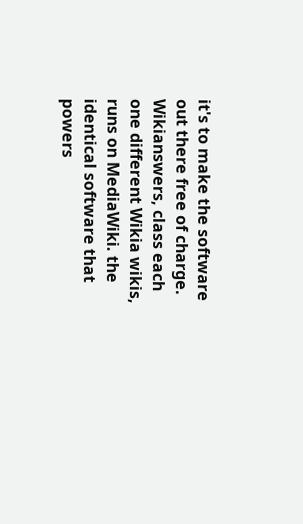it's to make the software out there free of charge.
Wikianswers, class each one different Wikia wikis, runs on MediaWiki. the identical software that powers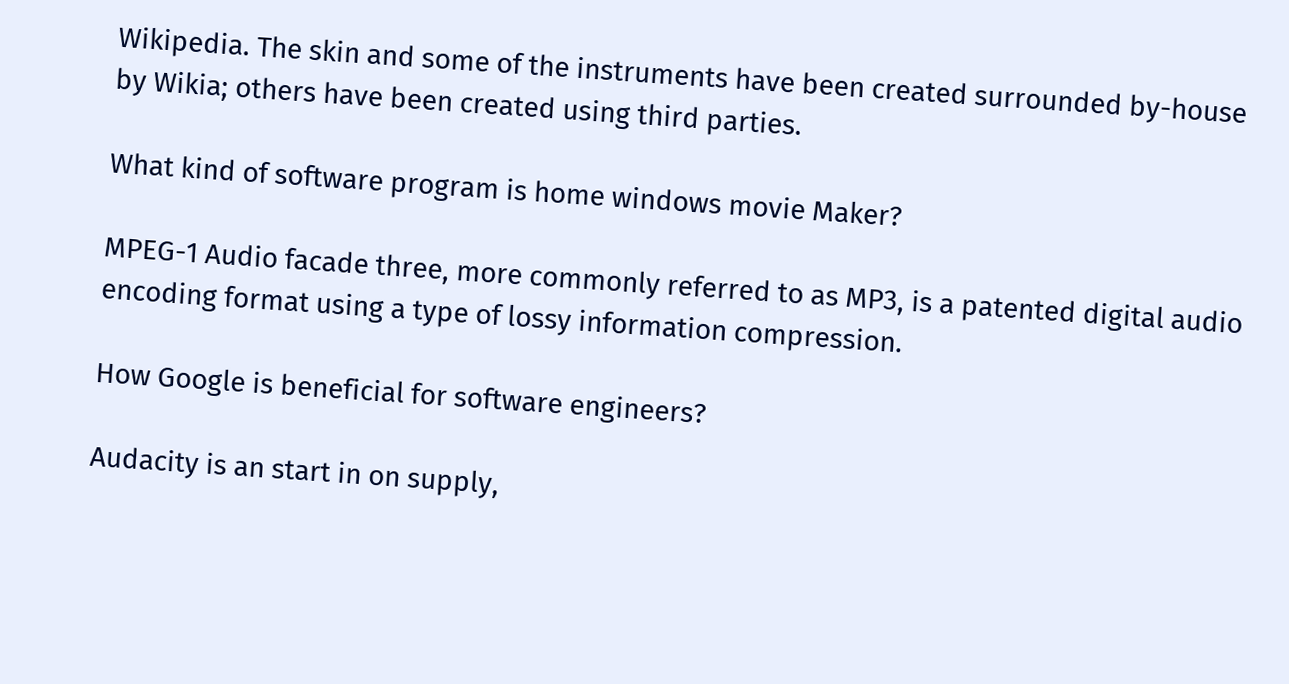Wikipedia. The skin and some of the instruments have been created surrounded by-house by Wikia; others have been created using third parties.

What kind of software program is home windows movie Maker?

MPEG-1 Audio facade three, more commonly referred to as MP3, is a patented digital audio encoding format using a type of lossy information compression.

How Google is beneficial for software engineers?

Audacity is an start in on supply,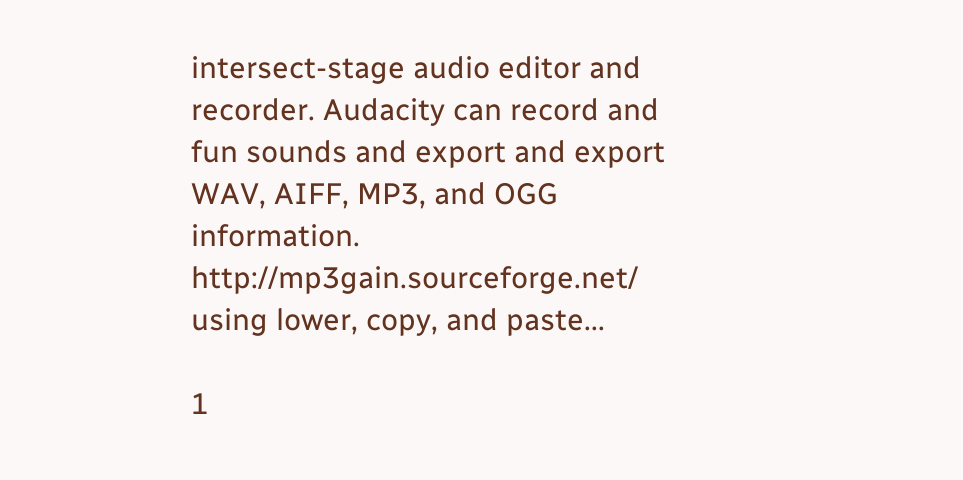intersect-stage audio editor and recorder. Audacity can record and fun sounds and export and export WAV, AIFF, MP3, and OGG information. http://mp3gain.sourceforge.net/ using lower, copy, and paste...

1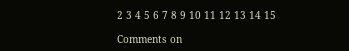2 3 4 5 6 7 8 9 10 11 12 13 14 15

Comments on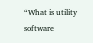“What is utility software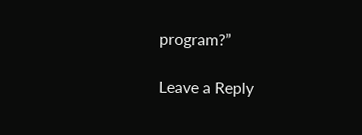program?”

Leave a Reply